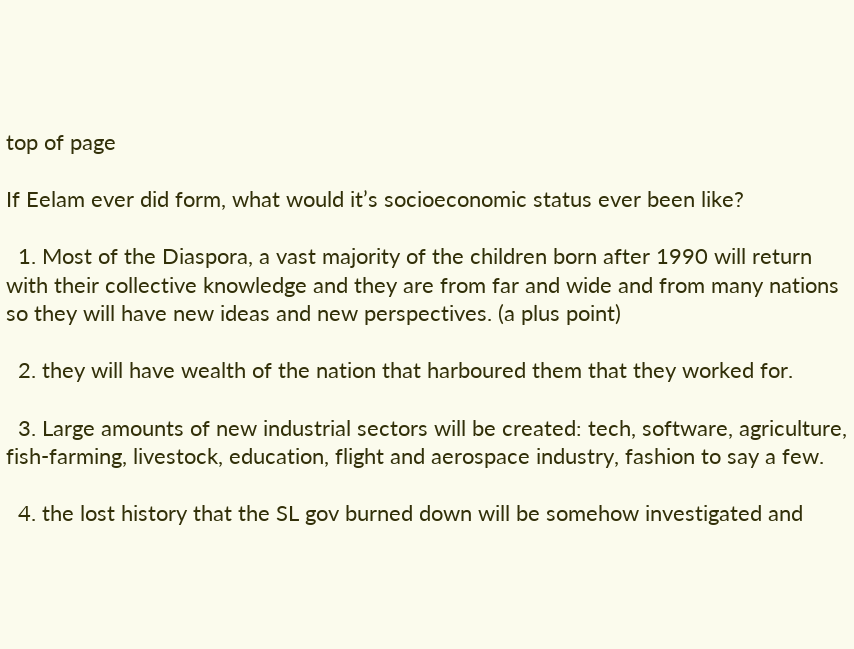top of page

If Eelam ever did form, what would it’s socioeconomic status ever been like?

  1. Most of the Diaspora, a vast majority of the children born after 1990 will return with their collective knowledge and they are from far and wide and from many nations so they will have new ideas and new perspectives. (a plus point)

  2. they will have wealth of the nation that harboured them that they worked for.

  3. Large amounts of new industrial sectors will be created: tech, software, agriculture, fish-farming, livestock, education, flight and aerospace industry, fashion to say a few.

  4. the lost history that the SL gov burned down will be somehow investigated and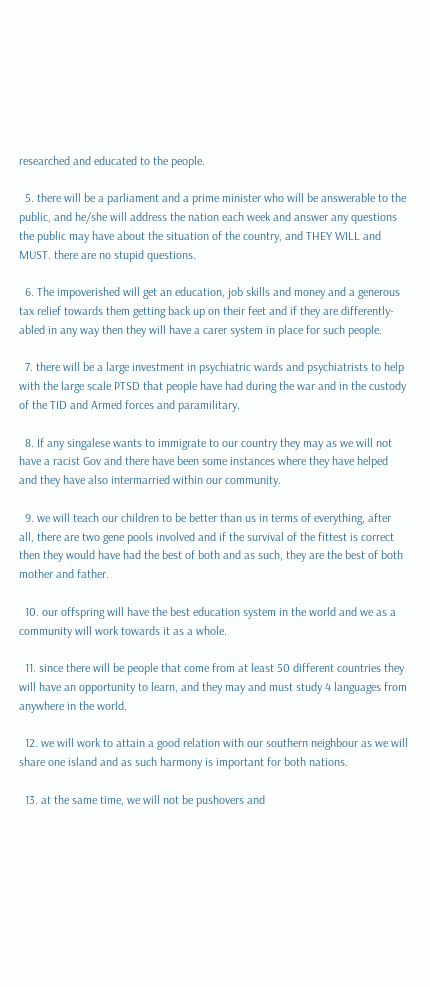researched and educated to the people.

  5. there will be a parliament and a prime minister who will be answerable to the public, and he/she will address the nation each week and answer any questions the public may have about the situation of the country, and THEY WILL and MUST. there are no stupid questions.

  6. The impoverished will get an education, job skills and money and a generous tax relief towards them getting back up on their feet and if they are differently-abled in any way then they will have a carer system in place for such people.

  7. there will be a large investment in psychiatric wards and psychiatrists to help with the large scale PTSD that people have had during the war and in the custody of the TID and Armed forces and paramilitary.

  8. If any singalese wants to immigrate to our country they may as we will not have a racist Gov and there have been some instances where they have helped and they have also intermarried within our community.

  9. we will teach our children to be better than us in terms of everything, after all, there are two gene pools involved and if the survival of the fittest is correct then they would have had the best of both and as such, they are the best of both mother and father.

  10. our offspring will have the best education system in the world and we as a community will work towards it as a whole.

  11. since there will be people that come from at least 50 different countries they will have an opportunity to learn, and they may and must study 4 languages from anywhere in the world.

  12. we will work to attain a good relation with our southern neighbour as we will share one island and as such harmony is important for both nations.

  13. at the same time, we will not be pushovers and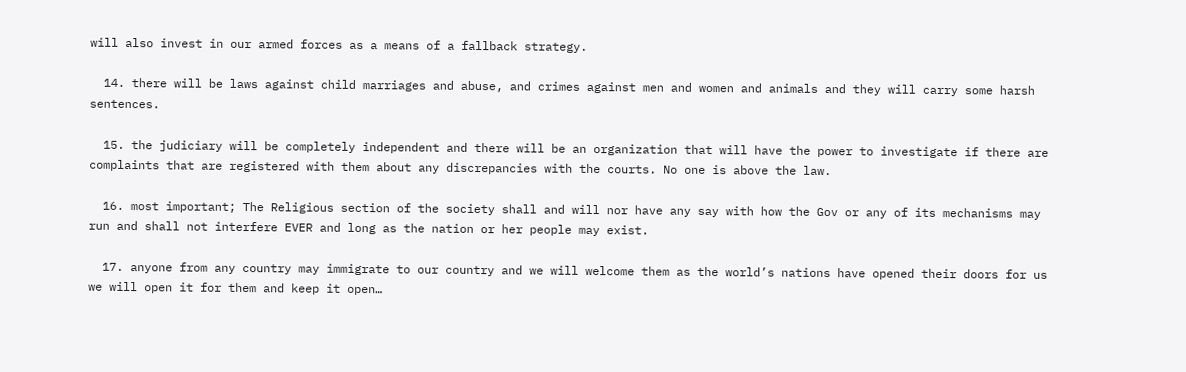will also invest in our armed forces as a means of a fallback strategy.

  14. there will be laws against child marriages and abuse, and crimes against men and women and animals and they will carry some harsh sentences.

  15. the judiciary will be completely independent and there will be an organization that will have the power to investigate if there are complaints that are registered with them about any discrepancies with the courts. No one is above the law.

  16. most important; The Religious section of the society shall and will nor have any say with how the Gov or any of its mechanisms may run and shall not interfere EVER and long as the nation or her people may exist.

  17. anyone from any country may immigrate to our country and we will welcome them as the world’s nations have opened their doors for us we will open it for them and keep it open…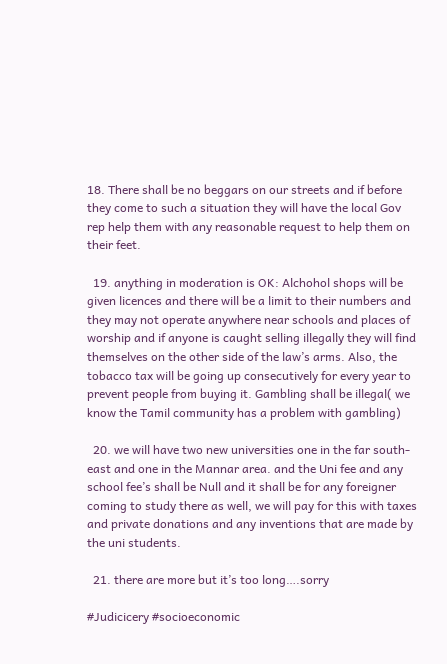18. There shall be no beggars on our streets and if before they come to such a situation they will have the local Gov rep help them with any reasonable request to help them on their feet.

  19. anything in moderation is OK: Alchohol shops will be given licences and there will be a limit to their numbers and they may not operate anywhere near schools and places of worship and if anyone is caught selling illegally they will find themselves on the other side of the law’s arms. Also, the tobacco tax will be going up consecutively for every year to prevent people from buying it. Gambling shall be illegal( we know the Tamil community has a problem with gambling)

  20. we will have two new universities one in the far south-east and one in the Mannar area. and the Uni fee and any school fee’s shall be Null and it shall be for any foreigner coming to study there as well, we will pay for this with taxes and private donations and any inventions that are made by the uni students.

  21. there are more but it’s too long….sorry

#Judicicery #socioeconomic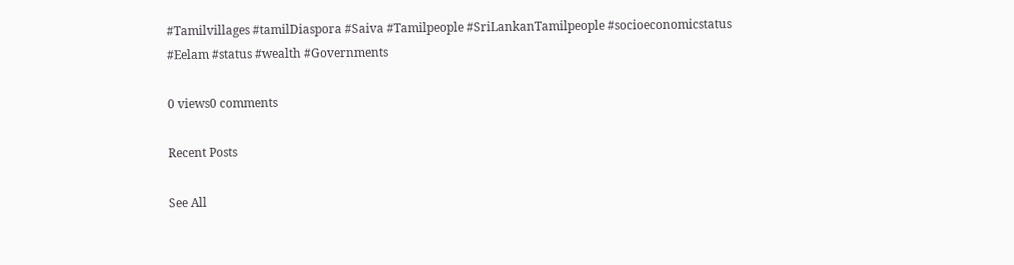#Tamilvillages #tamilDiaspora #Saiva #Tamilpeople #SriLankanTamilpeople #socioeconomicstatus #Eelam #status #wealth #Governments

0 views0 comments

Recent Posts

See All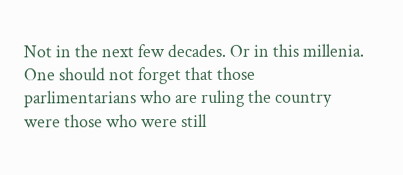Not in the next few decades. Or in this millenia. One should not forget that those parlimentarians who are ruling the country were those who were still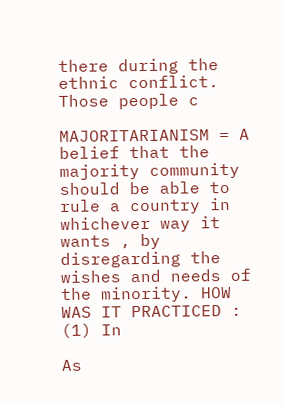there during the ethnic conflict. Those people c

MAJORITARIANISM = A belief that the majority community should be able to rule a country in whichever way it wants , by disregarding the wishes and needs of the minority. HOW WAS IT PRACTICED : (1) In

As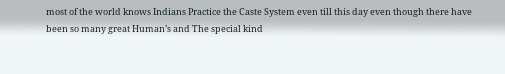most of the world knows Indians Practice the Caste System even till this day even though there have been so many great Human’s and The special kind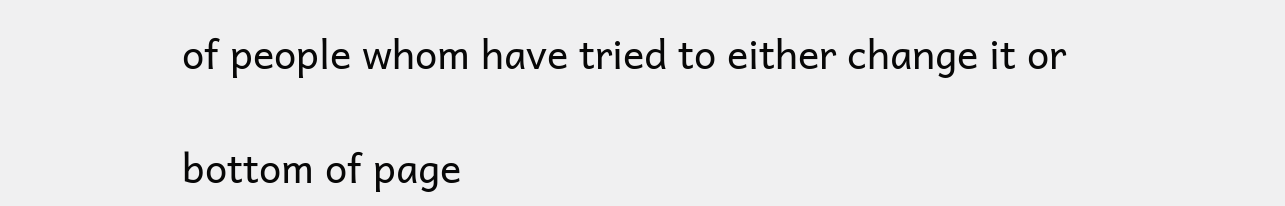of people whom have tried to either change it or

bottom of page